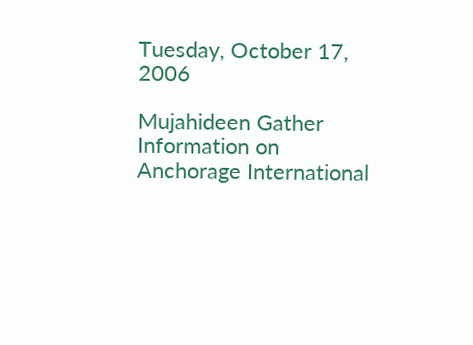Tuesday, October 17, 2006

Mujahideen Gather Information on Anchorage International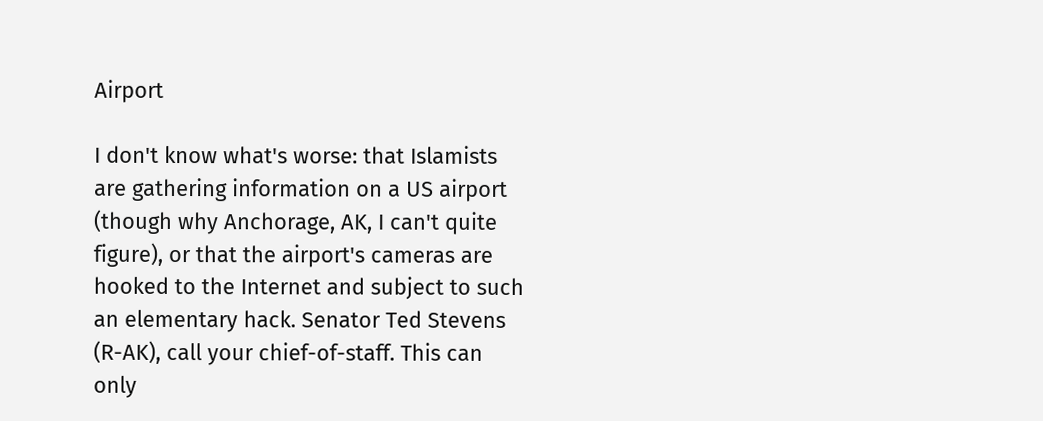Airport

I don't know what's worse: that Islamists are gathering information on a US airport (though why Anchorage, AK, I can't quite figure), or that the airport's cameras are hooked to the Internet and subject to such an elementary hack. Senator Ted Stevens (R-AK), call your chief-of-staff. This can only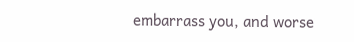embarrass you, and worse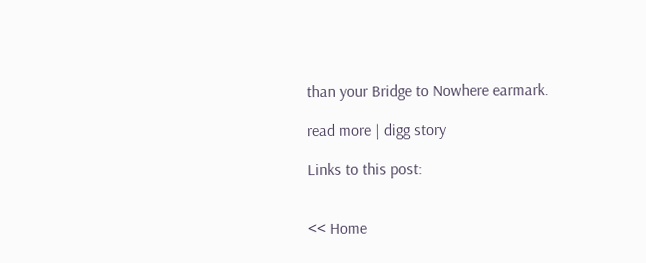than your Bridge to Nowhere earmark.

read more | digg story

Links to this post:


<< Home